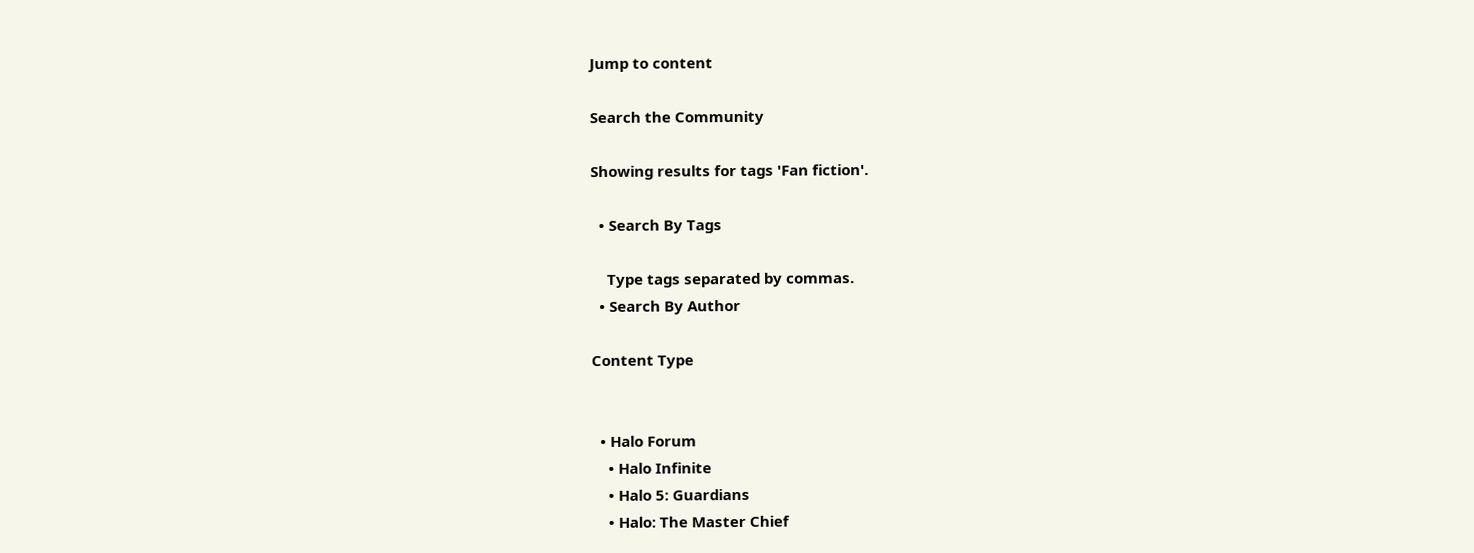Jump to content

Search the Community

Showing results for tags 'Fan fiction'.

  • Search By Tags

    Type tags separated by commas.
  • Search By Author

Content Type


  • Halo Forum
    • Halo Infinite
    • Halo 5: Guardians
    • Halo: The Master Chief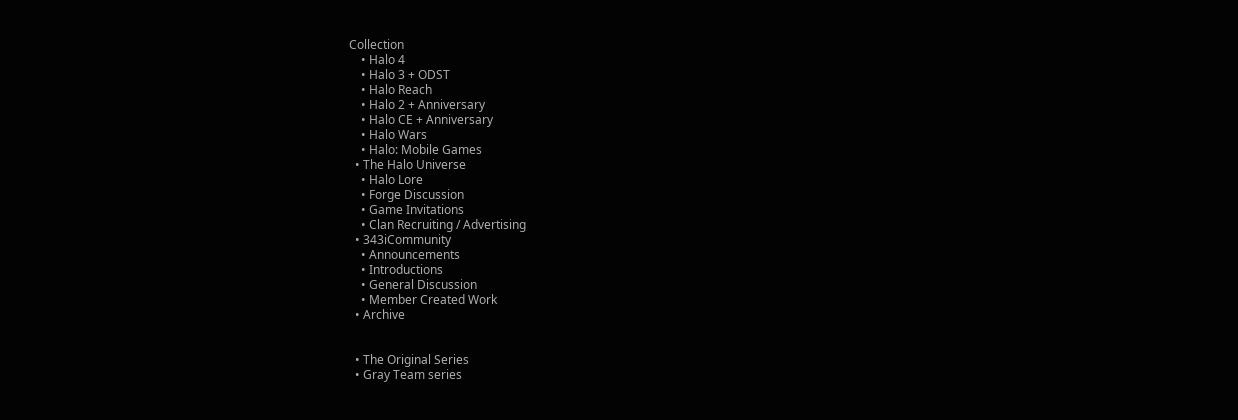Collection
    • Halo 4
    • Halo 3 + ODST
    • Halo Reach
    • Halo 2 + Anniversary
    • Halo CE + Anniversary
    • Halo Wars
    • Halo: Mobile Games
  • The Halo Universe
    • Halo Lore
    • Forge Discussion
    • Game Invitations
    • Clan Recruiting / Advertising
  • 343iCommunity
    • Announcements
    • Introductions
    • General Discussion
    • Member Created Work
  • Archive


  • The Original Series
  • Gray Team series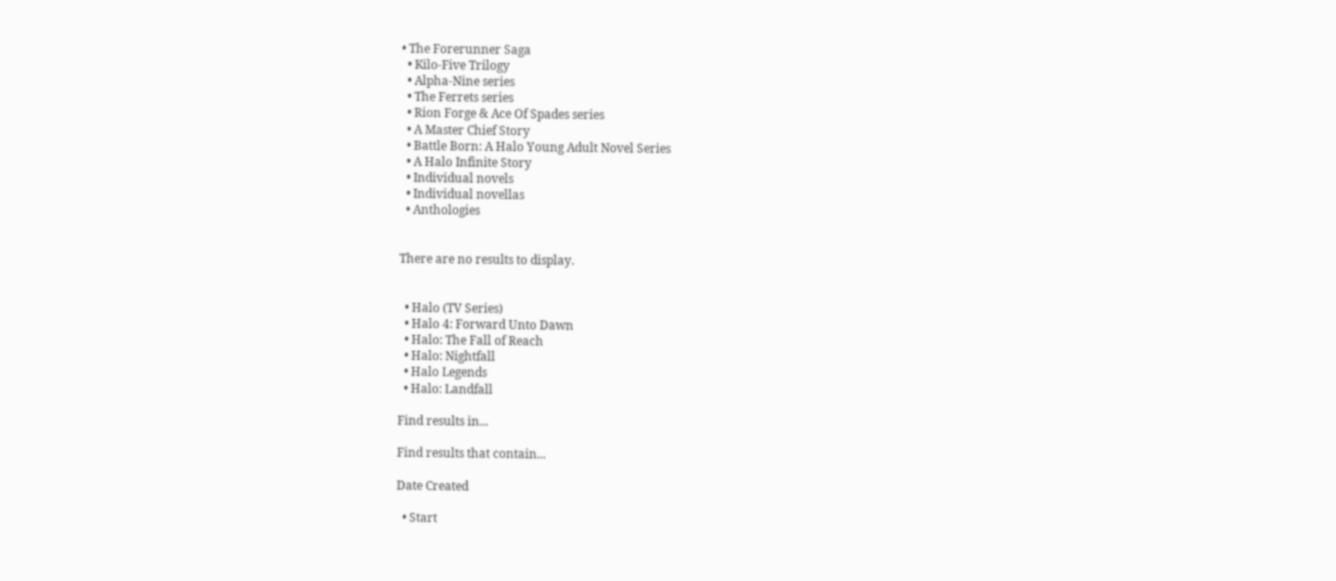• The Forerunner Saga
  • Kilo-Five Trilogy
  • Alpha-Nine series
  • The Ferrets series
  • Rion Forge & Ace Of Spades series
  • A Master Chief Story
  • Battle Born: A Halo Young Adult Novel Series
  • A Halo Infinite Story
  • Individual novels
  • Individual novellas
  • Anthologies


There are no results to display.


  • Halo (TV Series)
  • Halo 4: Forward Unto Dawn
  • Halo: The Fall of Reach
  • Halo: Nightfall
  • Halo Legends
  • Halo: Landfall

Find results in...

Find results that contain...

Date Created

  • Start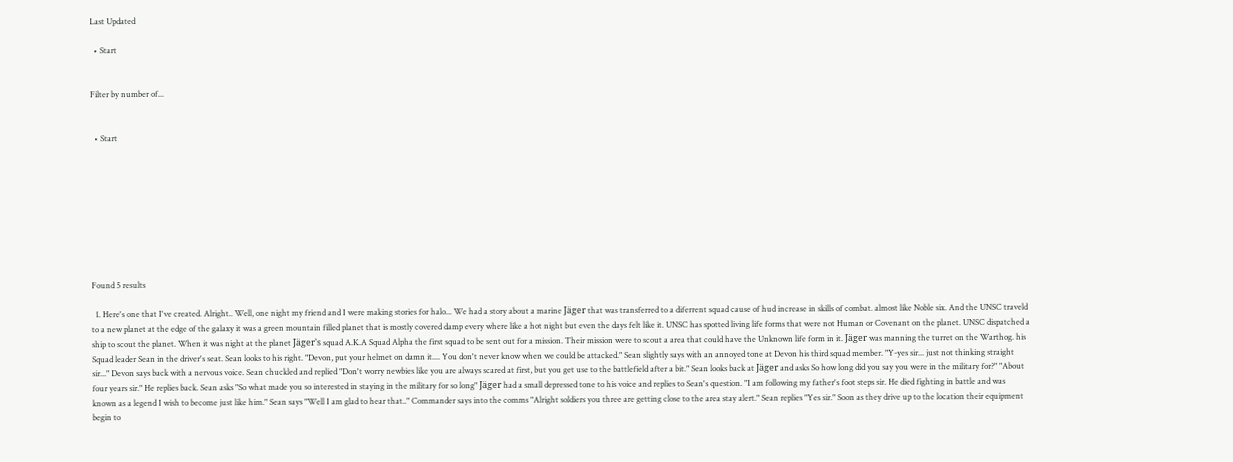Last Updated

  • Start


Filter by number of...


  • Start









Found 5 results

  1. Here's one that I've created. Alright.. Well, one night my friend and I were making stories for halo... We had a story about a marine Jäger that was transferred to a diferrent squad cause of hud increase in skills of combat. almost like Noble six. And the UNSC traveld to a new planet at the edge of the galaxy it was a green mountain filled planet that is mostly covered damp every where like a hot night but even the days felt like it. UNSC has spotted living life forms that were not Human or Covenant on the planet. UNSC dispatched a ship to scout the planet. When it was night at the planet Jäger's squad A.K.A Squad Alpha the first squad to be sent out for a mission. Their mission were to scout a area that could have the Unknown life form in it. Jäger was manning the turret on the Warthog. his Squad leader Sean in the driver's seat. Sean looks to his right. "Devon, put your helmet on damn it.... You don't never know when we could be attacked." Sean slightly says with an annoyed tone at Devon his third squad member. "Y-yes sir... just not thinking straight sir..." Devon says back with a nervous voice. Sean chuckled and replied "Don't worry newbies like you are always scared at first, but you get use to the battlefield after a bit." Sean looks back at Jäger and asks So how long did you say you were in the military for?" "About four years sir." He replies back. Sean asks "So what made you so interested in staying in the military for so long" Jäger had a small depressed tone to his voice and replies to Sean's question. "I am following my father's foot steps sir. He died fighting in battle and was known as a legend I wish to become just like him." Sean says "Well I am glad to hear that.." Commander says into the comms "Alright soldiers you three are getting close to the area stay alert." Sean replies "Yes sir." Soon as they drive up to the location their equipment begin to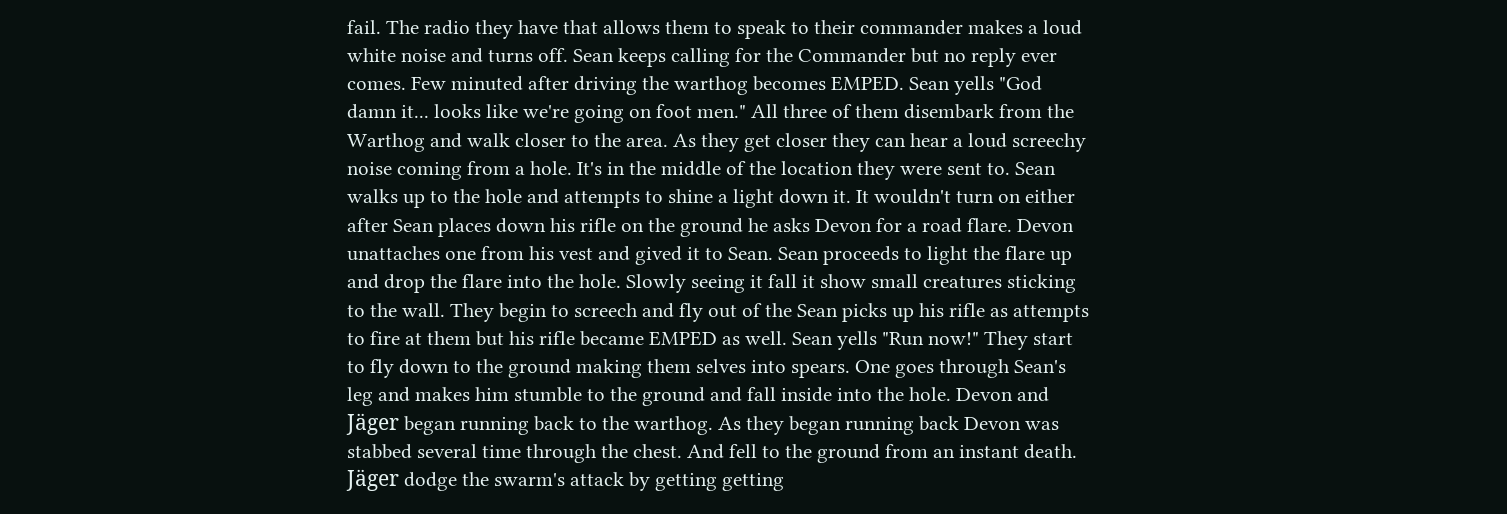fail. The radio they have that allows them to speak to their commander makes a loud white noise and turns off. Sean keeps calling for the Commander but no reply ever comes. Few minuted after driving the warthog becomes EMPED. Sean yells "God damn it... looks like we're going on foot men." All three of them disembark from the Warthog and walk closer to the area. As they get closer they can hear a loud screechy noise coming from a hole. It's in the middle of the location they were sent to. Sean walks up to the hole and attempts to shine a light down it. It wouldn't turn on either after Sean places down his rifle on the ground he asks Devon for a road flare. Devon unattaches one from his vest and gived it to Sean. Sean proceeds to light the flare up and drop the flare into the hole. Slowly seeing it fall it show small creatures sticking to the wall. They begin to screech and fly out of the Sean picks up his rifle as attempts to fire at them but his rifle became EMPED as well. Sean yells "Run now!" They start to fly down to the ground making them selves into spears. One goes through Sean's leg and makes him stumble to the ground and fall inside into the hole. Devon and Jäger began running back to the warthog. As they began running back Devon was stabbed several time through the chest. And fell to the ground from an instant death. Jäger dodge the swarm's attack by getting getting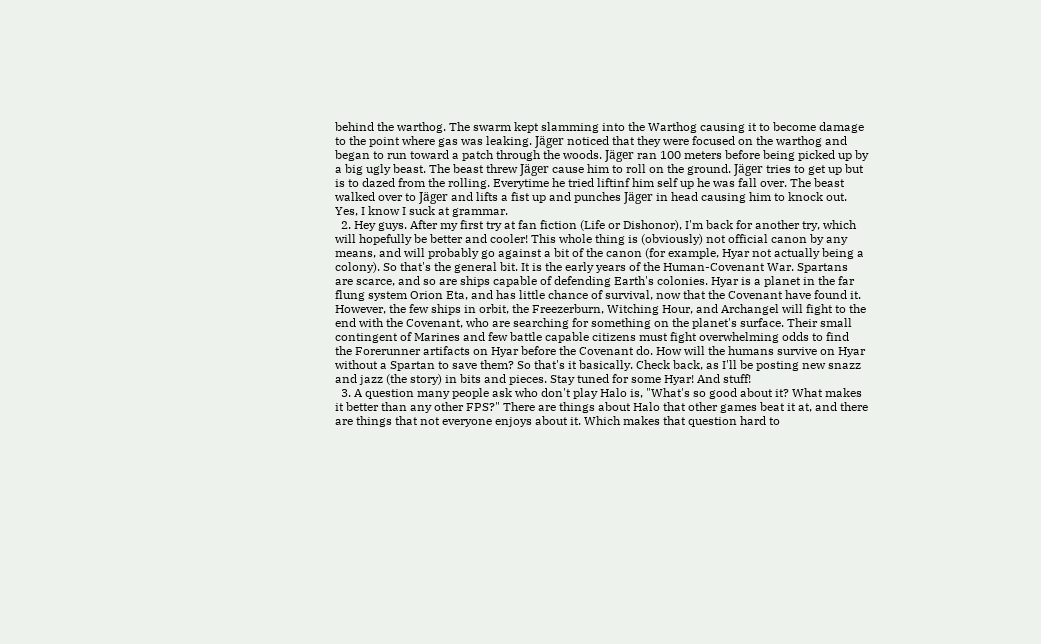behind the warthog. The swarm kept slamming into the Warthog causing it to become damage to the point where gas was leaking. Jäger noticed that they were focused on the warthog and began to run toward a patch through the woods. Jäger ran 100 meters before being picked up by a big ugly beast. The beast threw Jäger cause him to roll on the ground. Jäger tries to get up but is to dazed from the rolling. Everytime he tried liftinf him self up he was fall over. The beast walked over to Jäger and lifts a fist up and punches Jäger in head causing him to knock out. Yes, I know I suck at grammar.
  2. Hey guys. After my first try at fan fiction (Life or Dishonor), I'm back for another try, which will hopefully be better and cooler! This whole thing is (obviously) not official canon by any means, and will probably go against a bit of the canon (for example, Hyar not actually being a colony). So that's the general bit. It is the early years of the Human-Covenant War. Spartans are scarce, and so are ships capable of defending Earth's colonies. Hyar is a planet in the far flung system Orion Eta, and has little chance of survival, now that the Covenant have found it. However, the few ships in orbit, the Freezerburn, Witching Hour, and Archangel will fight to the end with the Covenant, who are searching for something on the planet's surface. Their small contingent of Marines and few battle capable citizens must fight overwhelming odds to find the Forerunner artifacts on Hyar before the Covenant do. How will the humans survive on Hyar without a Spartan to save them? So that's it basically. Check back, as I'll be posting new snazz and jazz (the story) in bits and pieces. Stay tuned for some Hyar! And stuff!
  3. A question many people ask who don't play Halo is, "What's so good about it? What makes it better than any other FPS?" There are things about Halo that other games beat it at, and there are things that not everyone enjoys about it. Which makes that question hard to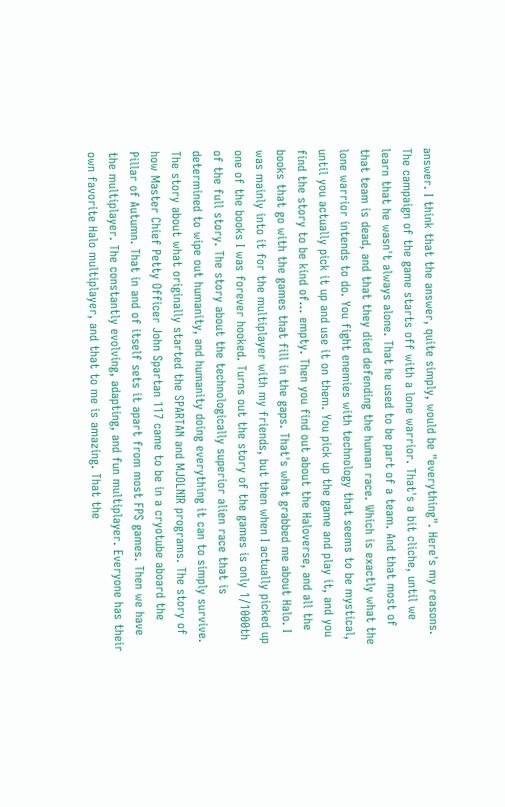answer. I think that the answer, quite simply, would be "everything". Here's my reasons. The campaign of the game starts off with a lone warrior. That's a bit cliche, until we learn that he wasn't always alone. That he used to be part of a team. And that most of that team is dead, and that they died defending the human race. Which is exactly what the lone warrior intends to do. You fight enemies with technology that seems to be mystical, until you actually pick it up and use it on them. You pick up the game and play it, and you find the story to be kind of... empty. Then you find out about the Haloverse, and all the books that go with the games that fill in the gaps. That's what grabbed me about Halo. I was mainly into it for the multiplayer with my friends, but then when I actually picked up one of the books I was forever hooked. Turns out the story of the games is only 1/1000th of the full story. The story about the technologically superior alien race that is determined to wipe out humanity, and humanity doing everything it can to simply survive. The story about what originally started the SPARTAN and MJOLNIR programs. The story of how Master Chief Petty Officer John Spartan 117 came to be in a cryotube aboard the Pillar of Autumn. That in and of itself sets it apart from most FPS games. Then we have the multiplayer. The constantly evolving, adapting, and fun multiplayer. Everyone has their own favorite Halo multiplayer, and that to me is amazing. That the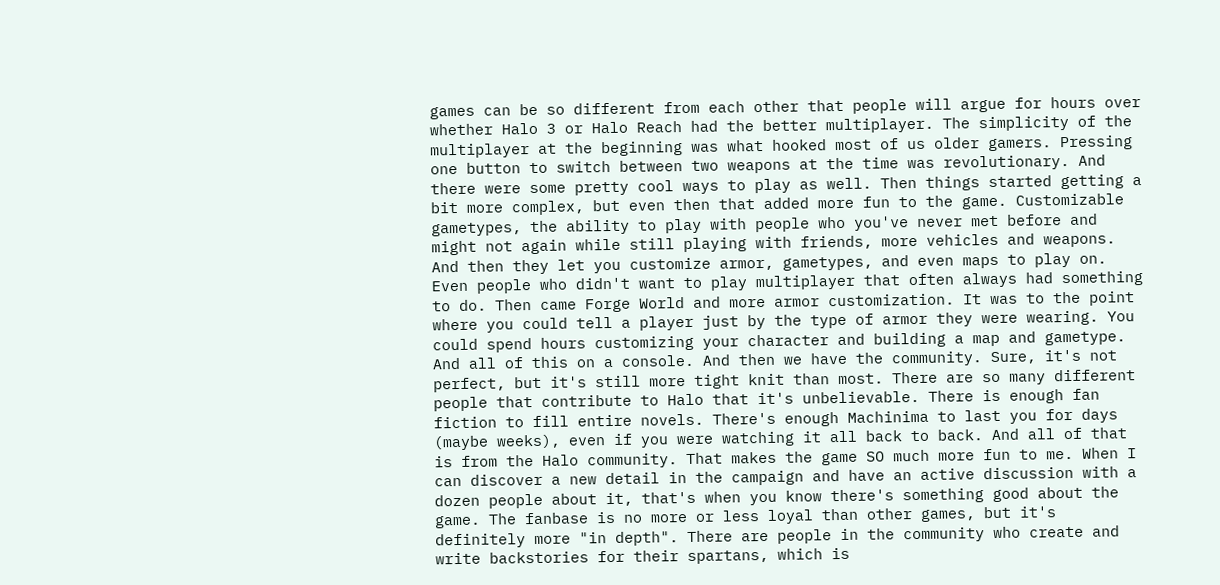games can be so different from each other that people will argue for hours over whether Halo 3 or Halo Reach had the better multiplayer. The simplicity of the multiplayer at the beginning was what hooked most of us older gamers. Pressing one button to switch between two weapons at the time was revolutionary. And there were some pretty cool ways to play as well. Then things started getting a bit more complex, but even then that added more fun to the game. Customizable gametypes, the ability to play with people who you've never met before and might not again while still playing with friends, more vehicles and weapons. And then they let you customize armor, gametypes, and even maps to play on. Even people who didn't want to play multiplayer that often always had something to do. Then came Forge World and more armor customization. It was to the point where you could tell a player just by the type of armor they were wearing. You could spend hours customizing your character and building a map and gametype. And all of this on a console. And then we have the community. Sure, it's not perfect, but it's still more tight knit than most. There are so many different people that contribute to Halo that it's unbelievable. There is enough fan fiction to fill entire novels. There's enough Machinima to last you for days (maybe weeks), even if you were watching it all back to back. And all of that is from the Halo community. That makes the game SO much more fun to me. When I can discover a new detail in the campaign and have an active discussion with a dozen people about it, that's when you know there's something good about the game. The fanbase is no more or less loyal than other games, but it's definitely more "in depth". There are people in the community who create and write backstories for their spartans, which is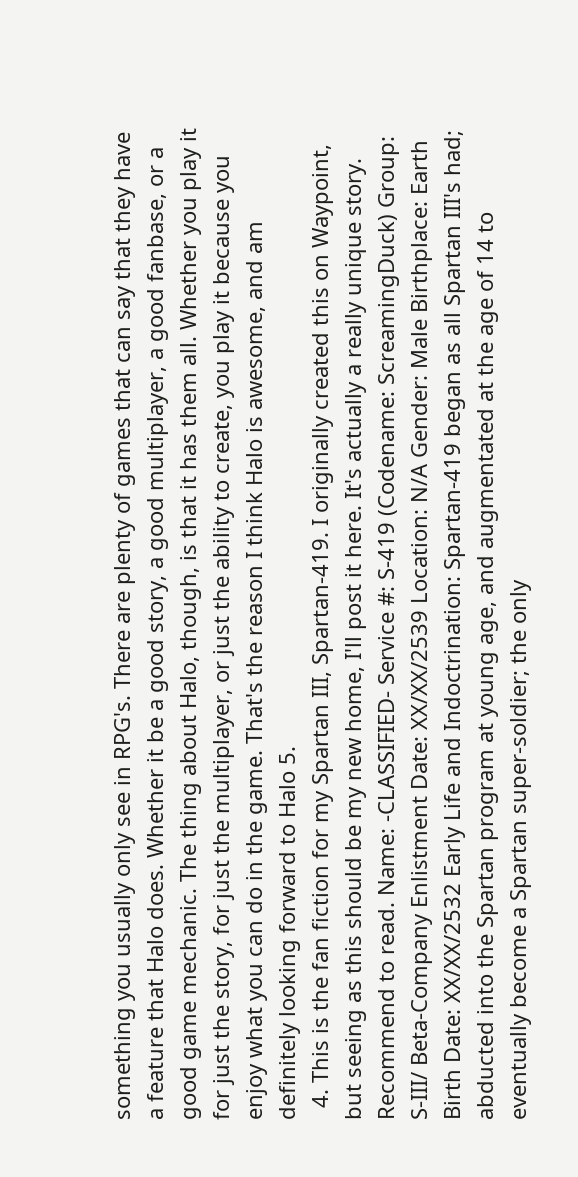something you usually only see in RPG's. There are plenty of games that can say that they have a feature that Halo does. Whether it be a good story, a good multiplayer, a good fanbase, or a good game mechanic. The thing about Halo, though, is that it has them all. Whether you play it for just the story, for just the multiplayer, or just the ability to create, you play it because you enjoy what you can do in the game. That's the reason I think Halo is awesome, and am definitely looking forward to Halo 5.
  4. This is the fan fiction for my Spartan III, Spartan-419. I originally created this on Waypoint, but seeing as this should be my new home, I'll post it here. It's actually a really unique story. Recommend to read. Name: -CLASSIFIED- Service #: S-419 (Codename: ScreamingDuck) Group: S-III/ Beta-Company Enlistment Date: XX/XX/2539 Location: N/A Gender: Male Birthplace: Earth Birth Date: XX/XX/2532 Early Life and Indoctrination: Spartan-419 began as all Spartan III's had; abducted into the Spartan program at young age, and augmentated at the age of 14 to eventually become a Spartan super-soldier; the only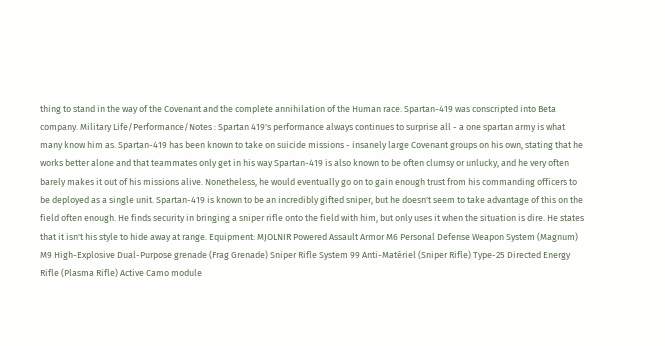thing to stand in the way of the Covenant and the complete annihilation of the Human race. Spartan-419 was conscripted into Beta company. Military Life/Performance/Notes : Spartan 419's performance always continues to surprise all - a one spartan army is what many know him as. Spartan-419 has been known to take on suicide missions - insanely large Covenant groups on his own, stating that he works better alone and that teammates only get in his way Spartan-419 is also known to be often clumsy or unlucky, and he very often barely makes it out of his missions alive. Nonetheless, he would eventually go on to gain enough trust from his commanding officers to be deployed as a single unit. Spartan-419 is known to be an incredibly gifted sniper, but he doesn't seem to take advantage of this on the field often enough. He finds security in bringing a sniper rifle onto the field with him, but only uses it when the situation is dire. He states that it isn't his style to hide away at range. Equipment: MJOLNIR Powered Assault Armor M6 Personal Defense Weapon System (Magnum) M9 High-Explosive Dual-Purpose grenade (Frag Grenade) Sniper Rifle System 99 Anti-Matériel (Sniper Rifle) Type-25 Directed Energy Rifle (Plasma Rifle) Active Camo module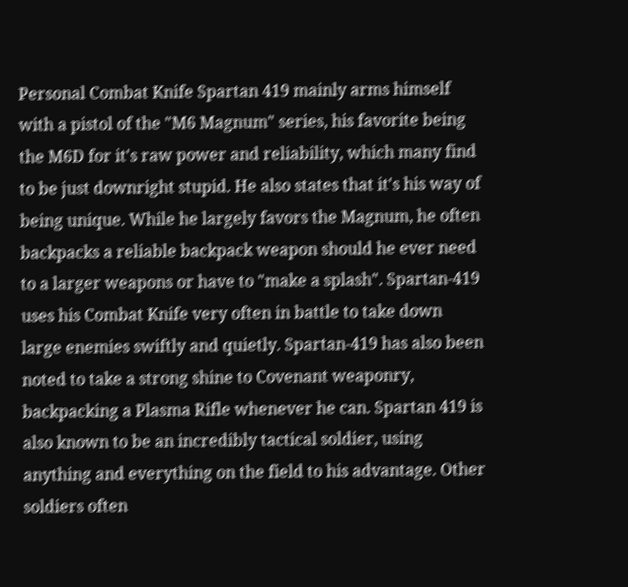Personal Combat Knife Spartan 419 mainly arms himself with a pistol of the "M6 Magnum" series, his favorite being the M6D for it's raw power and reliability, which many find to be just downright stupid. He also states that it's his way of being unique. While he largely favors the Magnum, he often backpacks a reliable backpack weapon should he ever need to a larger weapons or have to "make a splash". Spartan-419 uses his Combat Knife very often in battle to take down large enemies swiftly and quietly. Spartan-419 has also been noted to take a strong shine to Covenant weaponry, backpacking a Plasma Rifle whenever he can. Spartan 419 is also known to be an incredibly tactical soldier, using anything and everything on the field to his advantage. Other soldiers often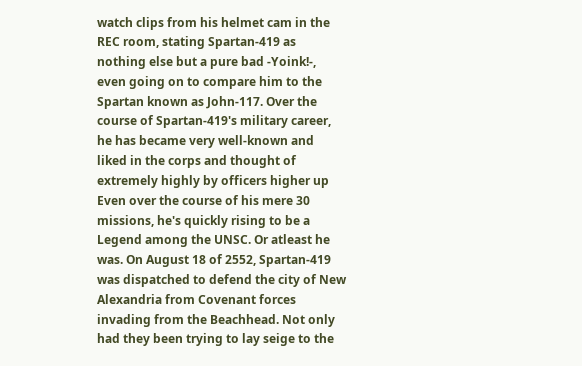watch clips from his helmet cam in the REC room, stating Spartan-419 as nothing else but a pure bad -Yoink!-, even going on to compare him to the Spartan known as John-117. Over the course of Spartan-419's military career, he has became very well-known and liked in the corps and thought of extremely highly by officers higher up Even over the course of his mere 30 missions, he's quickly rising to be a Legend among the UNSC. Or atleast he was. On August 18 of 2552, Spartan-419 was dispatched to defend the city of New Alexandria from Covenant forces invading from the Beachhead. Not only had they been trying to lay seige to the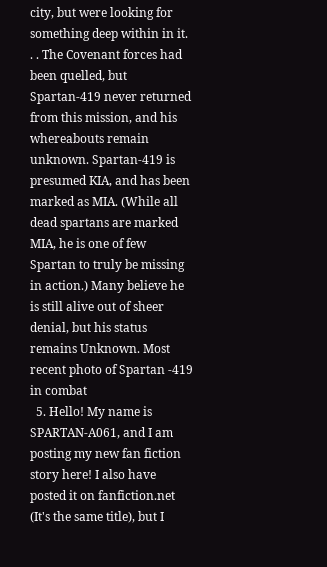city, but were looking for something deep within in it. . . The Covenant forces had been quelled, but Spartan-419 never returned from this mission, and his whereabouts remain unknown. Spartan-419 is presumed KIA, and has been marked as MIA. (While all dead spartans are marked MIA, he is one of few Spartan to truly be missing in action.) Many believe he is still alive out of sheer denial, but his status remains Unknown. Most recent photo of Spartan -419 in combat
  5. Hello! My name is SPARTAN-A061, and I am posting my new fan fiction story here! I also have posted it on fanfiction.net (It's the same title), but I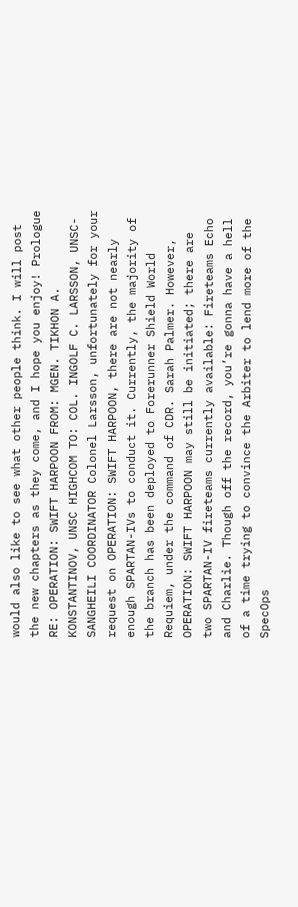would also like to see what other people think. I will post the new chapters as they come, and I hope you enjoy! Prologue RE: OPERATION: SWIFT HARPOON FROM: MGEN. TIKHON A. KONSTANTINOV, UNSC HIGHCOM TO: COL. INGOLF C. LARSSON, UNSC-SANGHEILI COORDINATOR Colonel Larsson, unfortunately for your request on OPERATION: SWIFT HARPOON, there are not nearly enough SPARTAN-IVs to conduct it. Currently, the majority of the branch has been deployed to Forerunner Shield World Requiem, under the command of CDR. Sarah Palmer. However, OPERATION: SWIFT HARPOON may still be initiated; there are two SPARTAN-IV fireteams currently available: Fireteams Echo and Charlie. Though off the record, you’re gonna have a hell of a time trying to convince the Arbiter to lend more of the SpecOps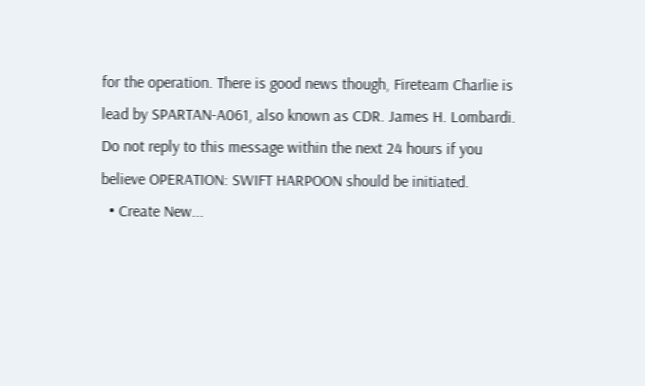for the operation. There is good news though, Fireteam Charlie is lead by SPARTAN-A061, also known as CDR. James H. Lombardi. Do not reply to this message within the next 24 hours if you believe OPERATION: SWIFT HARPOON should be initiated.
  • Create New...